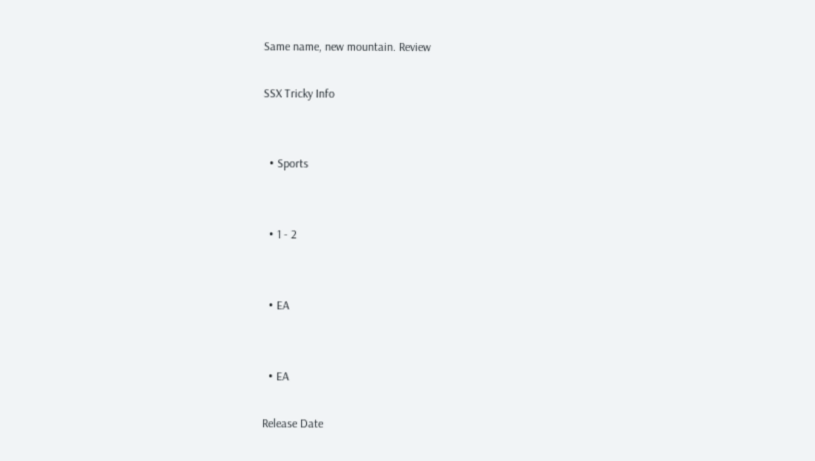Same name, new mountain. Review

SSX Tricky Info


  • Sports


  • 1 - 2


  • EA


  • EA

Release Date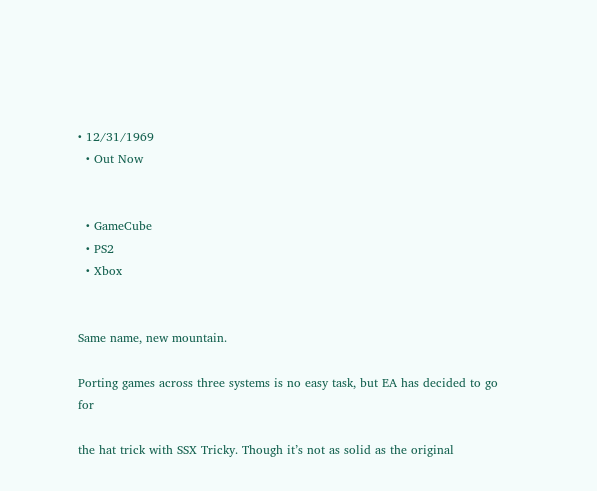• 12/31/1969
  • Out Now


  • GameCube
  • PS2
  • Xbox


Same name, new mountain.

Porting games across three systems is no easy task, but EA has decided to go for

the hat trick with SSX Tricky. Though it’s not as solid as the original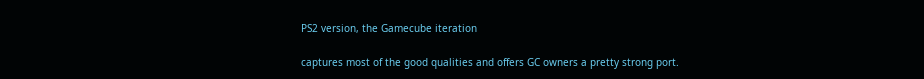PS2 version, the Gamecube iteration

captures most of the good qualities and offers GC owners a pretty strong port.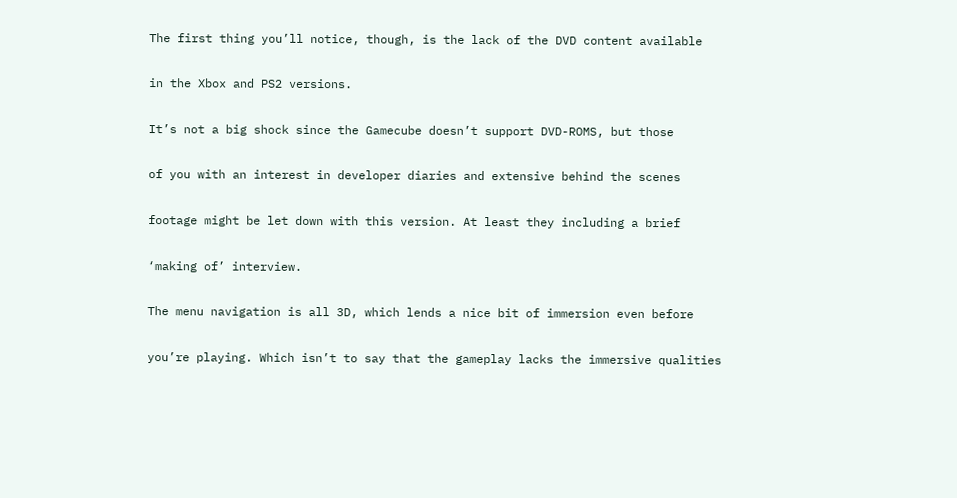The first thing you’ll notice, though, is the lack of the DVD content available

in the Xbox and PS2 versions.

It’s not a big shock since the Gamecube doesn’t support DVD-ROMS, but those

of you with an interest in developer diaries and extensive behind the scenes

footage might be let down with this version. At least they including a brief

‘making of’ interview.

The menu navigation is all 3D, which lends a nice bit of immersion even before

you’re playing. Which isn’t to say that the gameplay lacks the immersive qualities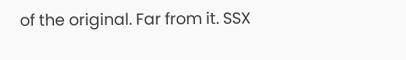of the original. Far from it. SSX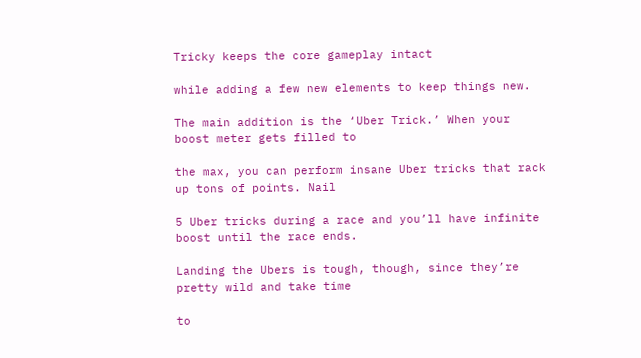Tricky keeps the core gameplay intact

while adding a few new elements to keep things new.

The main addition is the ‘Uber Trick.’ When your boost meter gets filled to

the max, you can perform insane Uber tricks that rack up tons of points. Nail

5 Uber tricks during a race and you’ll have infinite boost until the race ends.

Landing the Ubers is tough, though, since they’re pretty wild and take time

to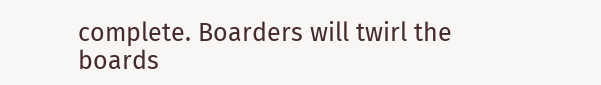complete. Boarders will twirl the boards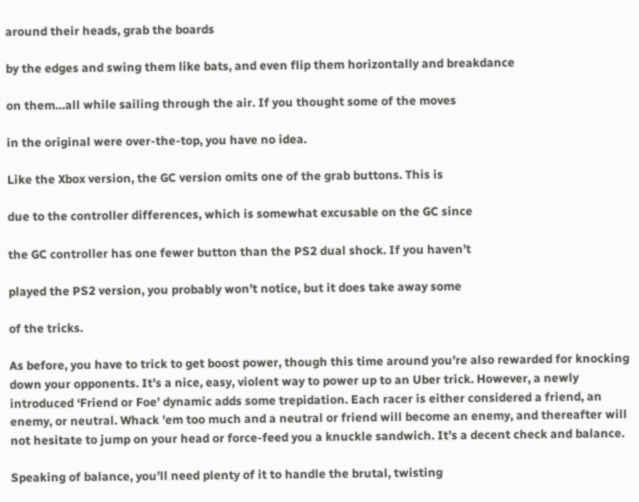around their heads, grab the boards

by the edges and swing them like bats, and even flip them horizontally and breakdance

on them…all while sailing through the air. If you thought some of the moves

in the original were over-the-top, you have no idea.

Like the Xbox version, the GC version omits one of the grab buttons. This is

due to the controller differences, which is somewhat excusable on the GC since

the GC controller has one fewer button than the PS2 dual shock. If you haven’t

played the PS2 version, you probably won’t notice, but it does take away some

of the tricks.

As before, you have to trick to get boost power, though this time around you’re also rewarded for knocking down your opponents. It’s a nice, easy, violent way to power up to an Uber trick. However, a newly introduced ‘Friend or Foe’ dynamic adds some trepidation. Each racer is either considered a friend, an enemy, or neutral. Whack ’em too much and a neutral or friend will become an enemy, and thereafter will not hesitate to jump on your head or force-feed you a knuckle sandwich. It’s a decent check and balance.

Speaking of balance, you’ll need plenty of it to handle the brutal, twisting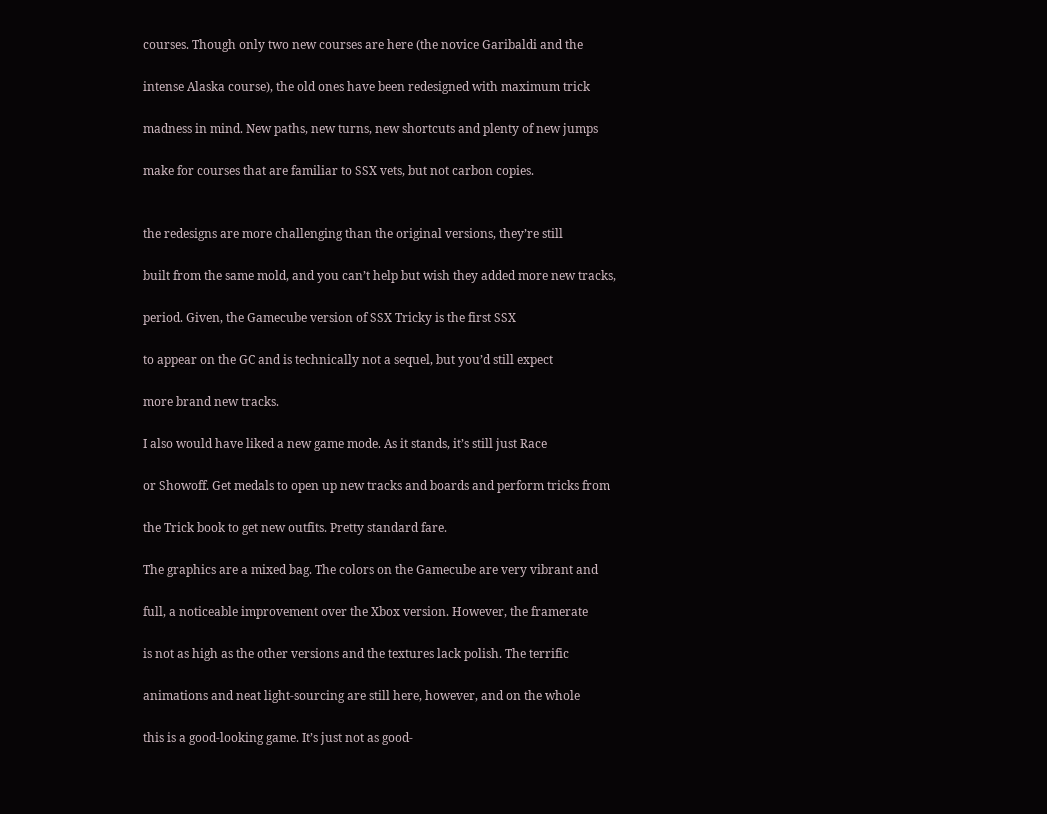courses. Though only two new courses are here (the novice Garibaldi and the

intense Alaska course), the old ones have been redesigned with maximum trick

madness in mind. New paths, new turns, new shortcuts and plenty of new jumps

make for courses that are familiar to SSX vets, but not carbon copies.


the redesigns are more challenging than the original versions, they’re still

built from the same mold, and you can’t help but wish they added more new tracks,

period. Given, the Gamecube version of SSX Tricky is the first SSX

to appear on the GC and is technically not a sequel, but you’d still expect

more brand new tracks.

I also would have liked a new game mode. As it stands, it’s still just Race

or Showoff. Get medals to open up new tracks and boards and perform tricks from

the Trick book to get new outfits. Pretty standard fare.

The graphics are a mixed bag. The colors on the Gamecube are very vibrant and

full, a noticeable improvement over the Xbox version. However, the framerate

is not as high as the other versions and the textures lack polish. The terrific

animations and neat light-sourcing are still here, however, and on the whole

this is a good-looking game. It’s just not as good-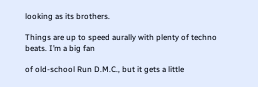looking as its brothers.

Things are up to speed aurally with plenty of techno beats. I’m a big fan

of old-school Run D.M.C., but it gets a little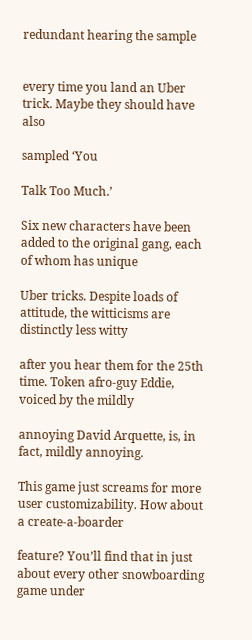redundant hearing the sample


every time you land an Uber trick. Maybe they should have also

sampled ‘You

Talk Too Much.’

Six new characters have been added to the original gang, each of whom has unique

Uber tricks. Despite loads of attitude, the witticisms are distinctly less witty

after you hear them for the 25th time. Token afro-guy Eddie, voiced by the mildly

annoying David Arquette, is, in fact, mildly annoying.

This game just screams for more user customizability. How about a create-a-boarder

feature? You’ll find that in just about every other snowboarding game under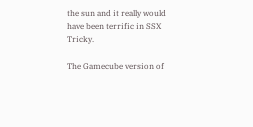the sun and it really would have been terrific in SSX Tricky.

The Gamecube version of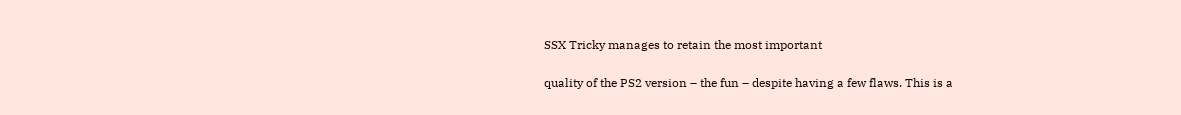SSX Tricky manages to retain the most important

quality of the PS2 version – the fun – despite having a few flaws. This is a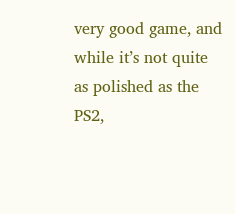very good game, and while it’s not quite as polished as the PS2,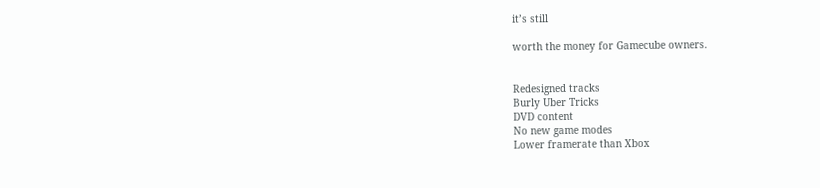it’s still

worth the money for Gamecube owners.


Redesigned tracks
Burly Uber Tricks
DVD content
No new game modes
Lower framerate than Xbox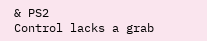& PS2
Control lacks a grab